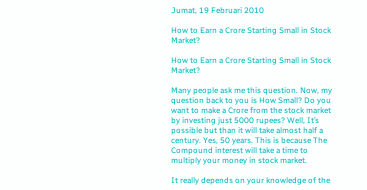Jumat, 19 Februari 2010

How to Earn a Crore Starting Small in Stock Market?

How to Earn a Crore Starting Small in Stock Market?

Many people ask me this question. Now, my question back to you is How Small? Do you want to make a Crore from the stock market by investing just 5000 rupees? Well, It’s possible but than it will take almost half a century. Yes, 50 years. This is because The Compound interest will take a time to multiply your money in stock market.

It really depends on your knowledge of the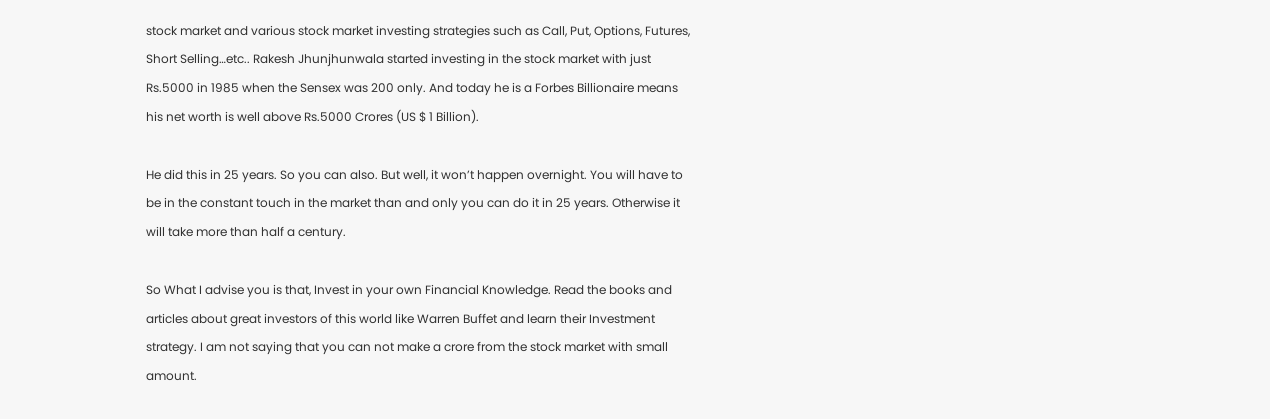stock market and various stock market investing strategies such as Call, Put, Options, Futures, Short Selling…etc.. Rakesh Jhunjhunwala started investing in the stock market with just Rs.5000 in 1985 when the Sensex was 200 only. And today he is a Forbes Billionaire means his net worth is well above Rs.5000 Crores (US $ 1 Billion).

He did this in 25 years. So you can also. But well, it won’t happen overnight. You will have to be in the constant touch in the market than and only you can do it in 25 years. Otherwise it will take more than half a century.

So What I advise you is that, Invest in your own Financial Knowledge. Read the books and articles about great investors of this world like Warren Buffet and learn their Investment strategy. I am not saying that you can not make a crore from the stock market with small amount.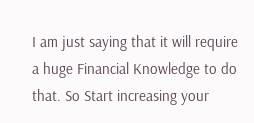I am just saying that it will require a huge Financial Knowledge to do that. So Start increasing your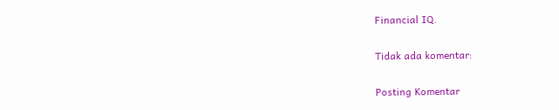Financial IQ.

Tidak ada komentar:

Posting Komentar